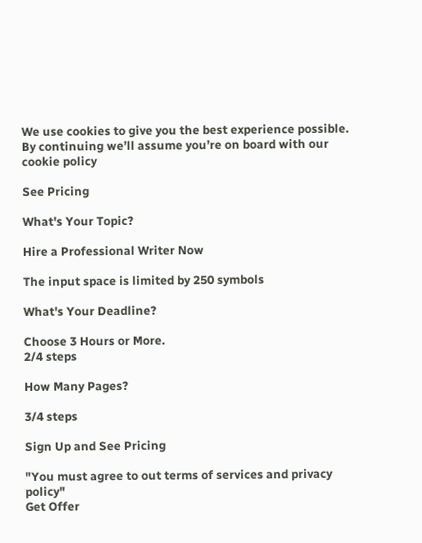We use cookies to give you the best experience possible. By continuing we’ll assume you’re on board with our cookie policy

See Pricing

What's Your Topic?

Hire a Professional Writer Now

The input space is limited by 250 symbols

What's Your Deadline?

Choose 3 Hours or More.
2/4 steps

How Many Pages?

3/4 steps

Sign Up and See Pricing

"You must agree to out terms of services and privacy policy"
Get Offer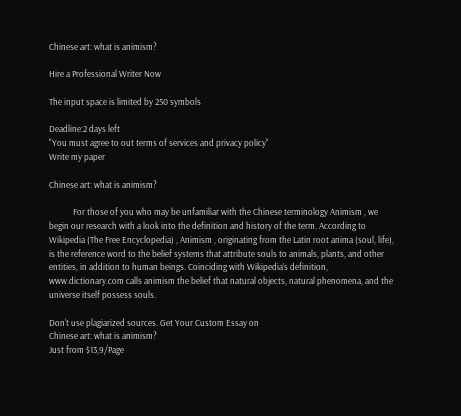Chinese art: what is animism?

Hire a Professional Writer Now

The input space is limited by 250 symbols

Deadline:2 days left
"You must agree to out terms of services and privacy policy"
Write my paper

Chinese art: what is animism?

            For those of you who may be unfamiliar with the Chinese terminology Animism , we begin our research with a look into the definition and history of the term. According to Wikipedia (The Free Encyclopedia) , Animism , originating from the Latin root anima (soul, life), is the reference word to the belief systems that attribute souls to animals, plants, and other entities, in addition to human beings. Coinciding with Wikipedia’s definition, www.dictionary.com calls animism the belief that natural objects, natural phenomena, and the universe itself possess souls.

Don't use plagiarized sources. Get Your Custom Essay on
Chinese art: what is animism?
Just from $13,9/Page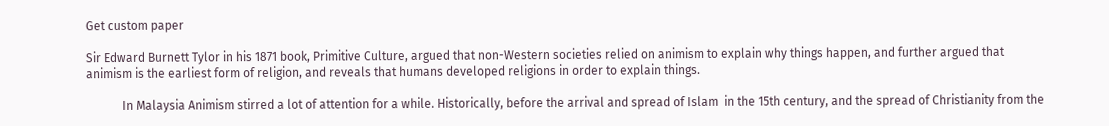Get custom paper

Sir Edward Burnett Tylor in his 1871 book, Primitive Culture, argued that non-Western societies relied on animism to explain why things happen, and further argued that animism is the earliest form of religion, and reveals that humans developed religions in order to explain things.

            In Malaysia Animism stirred a lot of attention for a while. Historically, before the arrival and spread of Islam  in the 15th century, and the spread of Christianity from the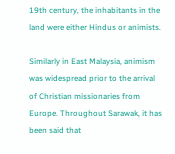19th century, the inhabitants in the land were either Hindus or animists.

Similarly in East Malaysia, animism was widespread prior to the arrival of Christian missionaries from Europe. Throughout Sarawak, it has been said that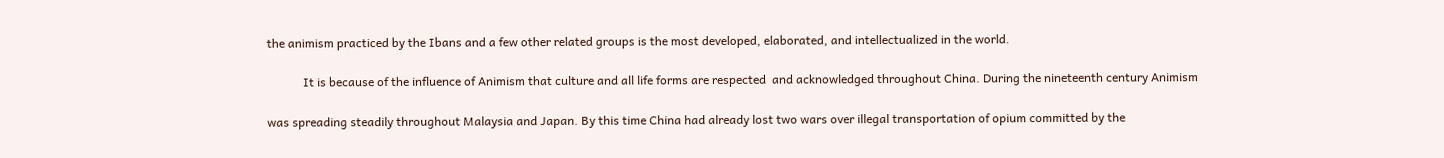the animism practiced by the Ibans and a few other related groups is the most developed, elaborated, and intellectualized in the world.

            It is because of the influence of Animism that culture and all life forms are respected  and acknowledged throughout China. During the nineteenth century Animism

was spreading steadily throughout Malaysia and Japan. By this time China had already lost two wars over illegal transportation of opium committed by the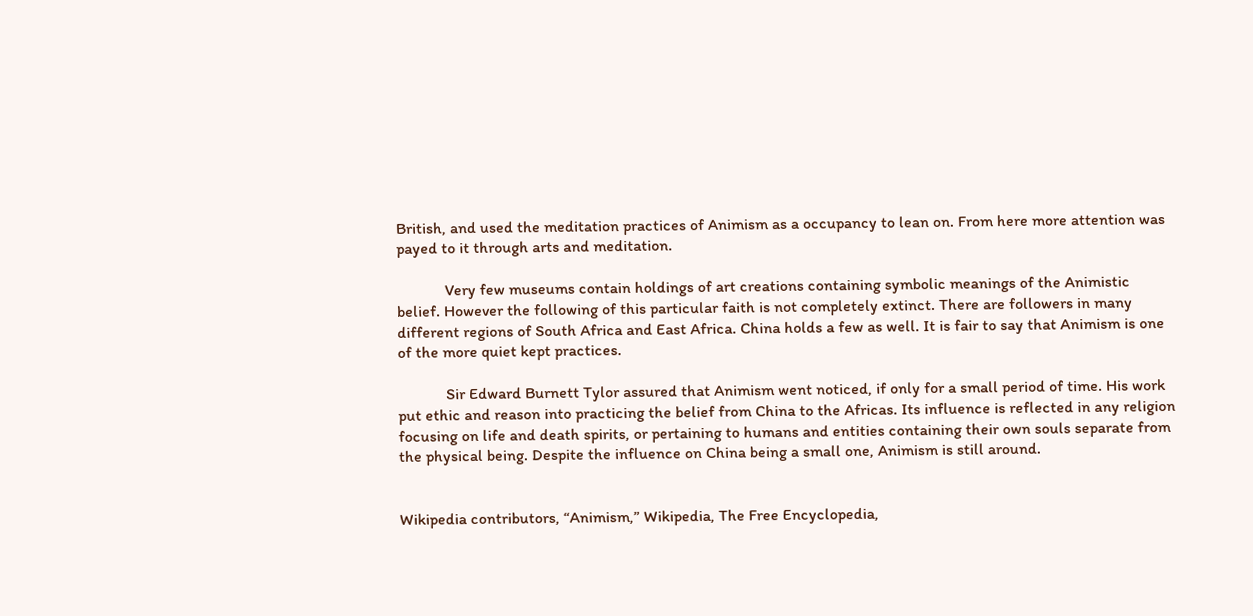British, and used the meditation practices of Animism as a occupancy to lean on. From here more attention was payed to it through arts and meditation.

            Very few museums contain holdings of art creations containing symbolic meanings of the Animistic belief. However the following of this particular faith is not completely extinct. There are followers in many different regions of South Africa and East Africa. China holds a few as well. It is fair to say that Animism is one of the more quiet kept practices.

            Sir Edward Burnett Tylor assured that Animism went noticed, if only for a small period of time. His work put ethic and reason into practicing the belief from China to the Africas. Its influence is reflected in any religion focusing on life and death spirits, or pertaining to humans and entities containing their own souls separate from the physical being. Despite the influence on China being a small one, Animism is still around.


Wikipedia contributors, “Animism,” Wikipedia, The Free Encyclopedia,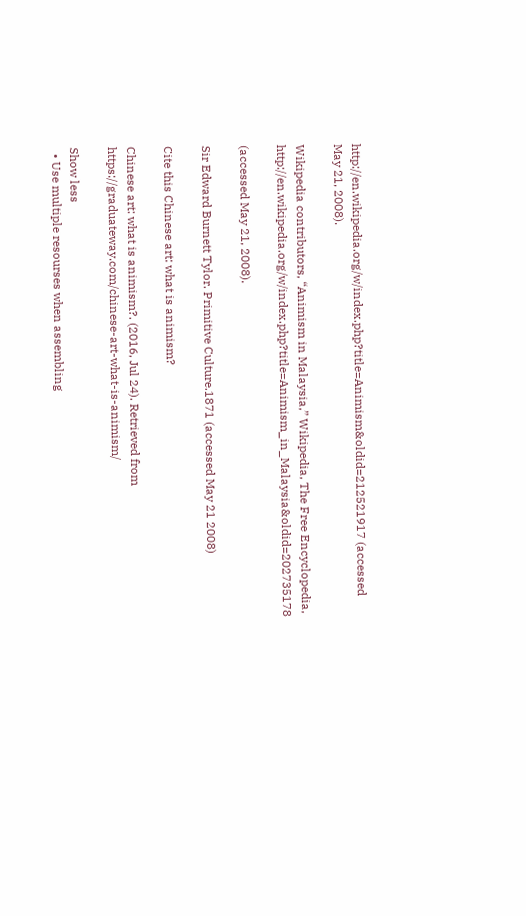http://en.wikipedia.org/w/index.php?title=Animism&oldid=212521917 (accessed May 21, 2008).

Wikipedia contributors, “Animism in Malaysia,” Wikipedia, The Free Encyclopedia, http://en.wikipedia.org/w/index.php?title=Animism_in_Malaysia&oldid=202735178

(accessed May 21, 2008).

Sir Edward Burnett Tylor. Primitive Culture.1871 (accessed May 21 2008)

Cite this Chinese art: what is animism?

Chinese art: what is animism?. (2016, Jul 24). Retrieved from https://graduateway.com/chinese-art-what-is-animism/

Show less
  • Use multiple resourses when assembling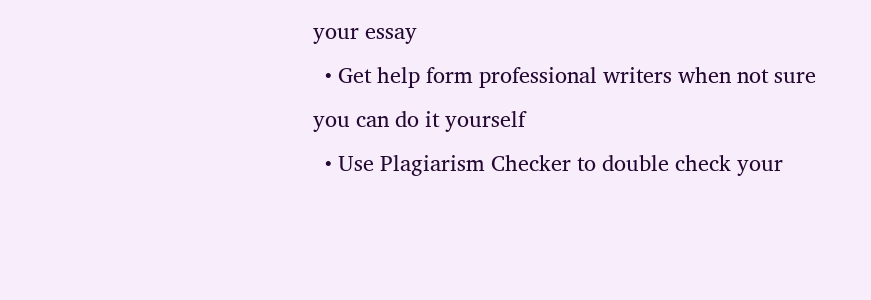your essay
  • Get help form professional writers when not sure you can do it yourself
  • Use Plagiarism Checker to double check your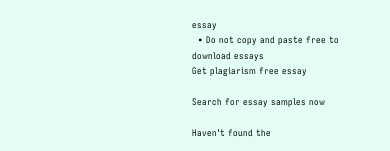essay
  • Do not copy and paste free to download essays
Get plagiarism free essay

Search for essay samples now

Haven't found the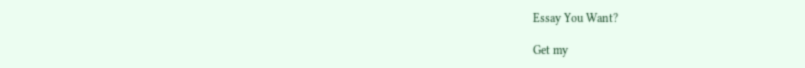Essay You Want?

Get my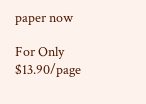paper now

For Only $13.90/page